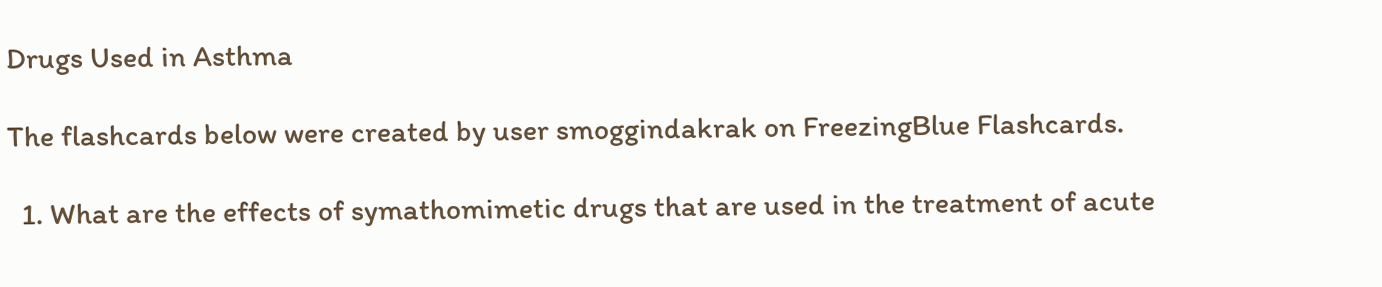Drugs Used in Asthma

The flashcards below were created by user smoggindakrak on FreezingBlue Flashcards.

  1. What are the effects of symathomimetic drugs that are used in the treatment of acute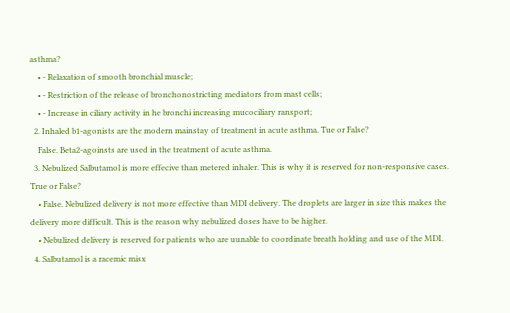asthma?
    • - Relaxation of smooth bronchial muscle;
    • - Restriction of the release of bronchonostricting mediators from mast cells;
    • - Increase in ciliary activity in he bronchi increasing mucociliary ransport;
  2. Inhaled b1-agonists are the modern mainstay of treatment in acute asthma. Tue or False?
    False. Beta2-agoinsts are used in the treatment of acute asthma.
  3. Nebulized Salbutamol is more effecive than metered inhaler. This is why it is reserved for non-responsive cases. True or False?
    • False. Nebulized delivery is not more effective than MDI delivery. The droplets are larger in size this makes the delivery more difficult. This is the reason why nebulized doses have to be higher.
    • Nebulized delivery is reserved for patients who are uunable to coordinate breath holding and use of the MDI.
  4. Salbutamol is a racemic misx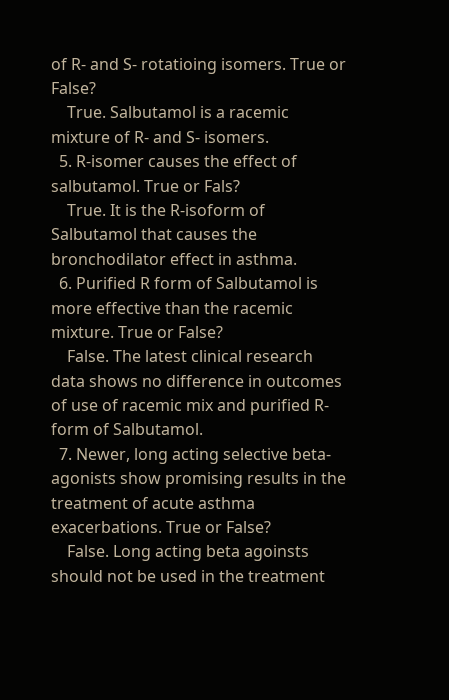of R- and S- rotatioing isomers. True or False?
    True. Salbutamol is a racemic mixture of R- and S- isomers.
  5. R-isomer causes the effect of salbutamol. True or Fals?
    True. It is the R-isoform of Salbutamol that causes the bronchodilator effect in asthma.
  6. Purified R form of Salbutamol is more effective than the racemic mixture. True or False?
    False. The latest clinical research data shows no difference in outcomes of use of racemic mix and purified R- form of Salbutamol.
  7. Newer, long acting selective beta-agonists show promising results in the treatment of acute asthma exacerbations. True or False?
    False. Long acting beta agoinsts should not be used in the treatment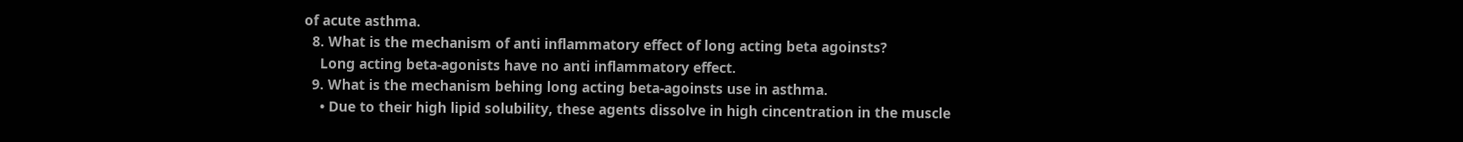of acute asthma.
  8. What is the mechanism of anti inflammatory effect of long acting beta agoinsts?
    Long acting beta-agonists have no anti inflammatory effect.
  9. What is the mechanism behing long acting beta-agoinsts use in asthma.
    • Due to their high lipid solubility, these agents dissolve in high cincentration in the muscle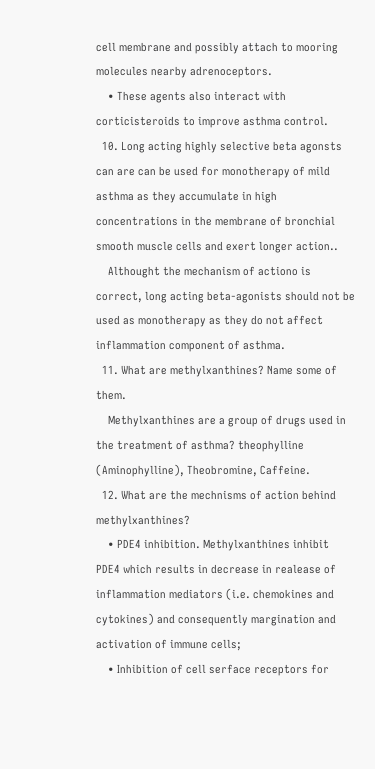cell membrane and possibly attach to mooring molecules nearby adrenoceptors.
    • These agents also interact with corticisteroids to improve asthma control.
  10. Long acting highly selective beta agonsts can are can be used for monotherapy of mild asthma as they accumulate in high concentrations in the membrane of bronchial smooth muscle cells and exert longer action..
    Althought the mechanism of actiono is correct, long acting beta-agonists should not be used as monotherapy as they do not affect inflammation component of asthma.
  11. What are methylxanthines? Name some of them.
    Methylxanthines are a group of drugs used in the treatment of asthma? theophylline (Aminophylline), Theobromine, Caffeine.
  12. What are the mechnisms of action behind methylxanthines?
    • PDE4 inhibition. Methylxanthines inhibit PDE4 which results in decrease in realease of inflammation mediators (i.e. chemokines and cytokines) and consequently margination and activation of immune cells;
    • Inhibition of cell serface receptors for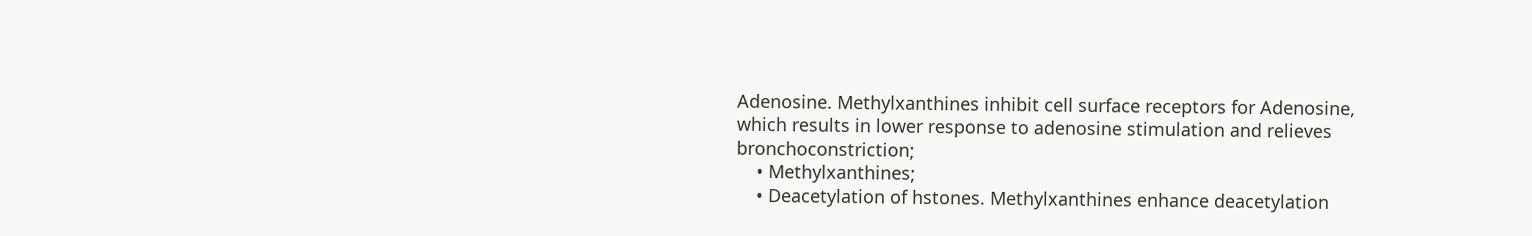Adenosine. Methylxanthines inhibit cell surface receptors for Adenosine, which results in lower response to adenosine stimulation and relieves bronchoconstriction;
    • Methylxanthines;
    • Deacetylation of hstones. Methylxanthines enhance deacetylation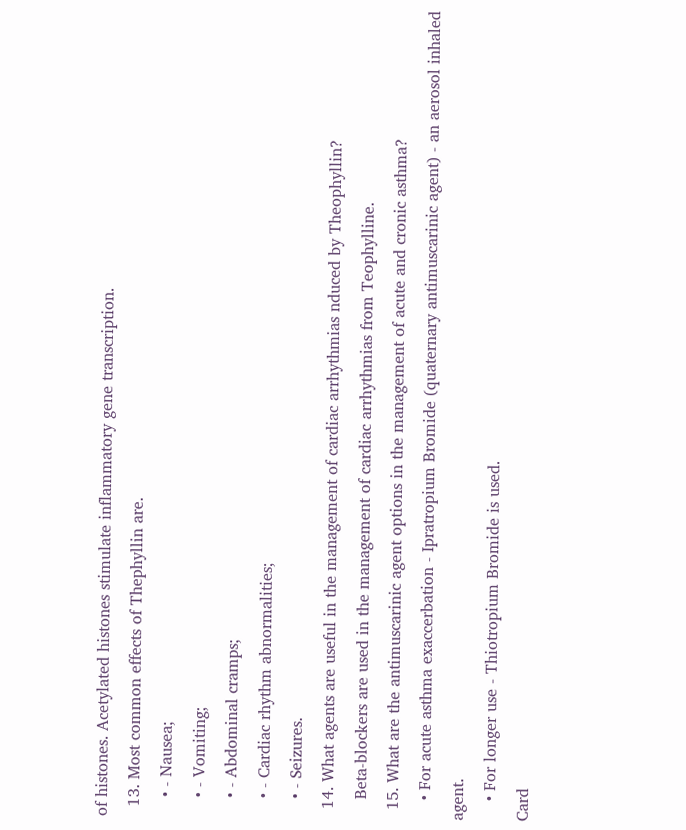of histones. Acetylated histones stimulate inflammatory gene transcription.
  13. Most common effects of Thephyllin are.
    • - Nausea;
    • - Vomiting;
    • - Abdominal cramps;
    • - Cardiac rhythm abnormalities;
    • - Seizures.
  14. What agents are useful in the management of cardiac arrhythmias nduced by Theophyllin?
    Beta-blockers are used in the management of cardiac arrhythmias from Teophylline.
  15. What are the antimuscarinic agent options in the management of acute and cronic asthma?
    • For acute asthma exaccerbation - Ipratropium Bromide (quaternary antimuscarinic agent) - an aerosol inhaled agent.
    • For longer use - Thiotropium Bromide is used.
Card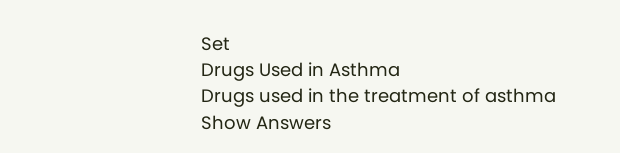Set
Drugs Used in Asthma
Drugs used in the treatment of asthma
Show Answers